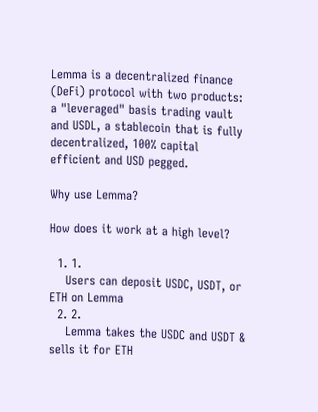Lemma is a decentralized finance (DeFi) protocol with two products: a "leveraged" basis trading vault and USDL, a stablecoin that is fully decentralized, 100% capital efficient and USD pegged.

Why use Lemma?

How does it work at a high level?

  1. 1.
    Users can deposit USDC, USDT, or ETH on Lemma
  2. 2.
    Lemma takes the USDC and USDT & sells it for ETH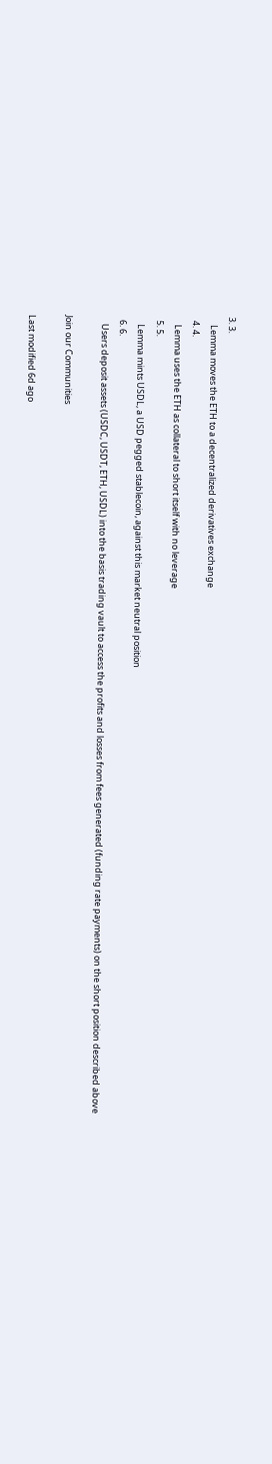3. 3.
    Lemma moves the ETH to a decentralized derivatives exchange
  4. 4.
    Lemma uses the ETH as collateral to short itself with no leverage
  5. 5.
    Lemma mints USDL, a USD pegged stablecoin, against this market neutral position
  6. 6.
    Users deposit assets (USDC, USDT, ETH, USDL) into the basis trading vault to access the profits and losses from fees generated (funding rate payments) on the short position described above

Join our Communities

Last modified 6d ago